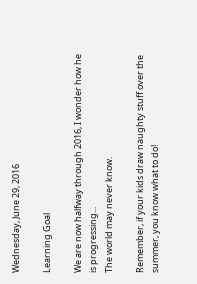Wednesday, June 29, 2016

Learning Goal

We are now halfway through 2016, I wonder how he is progressing...
The world may never know.

Remember, if your kids draw naughty stuff over the summer, you know what to do!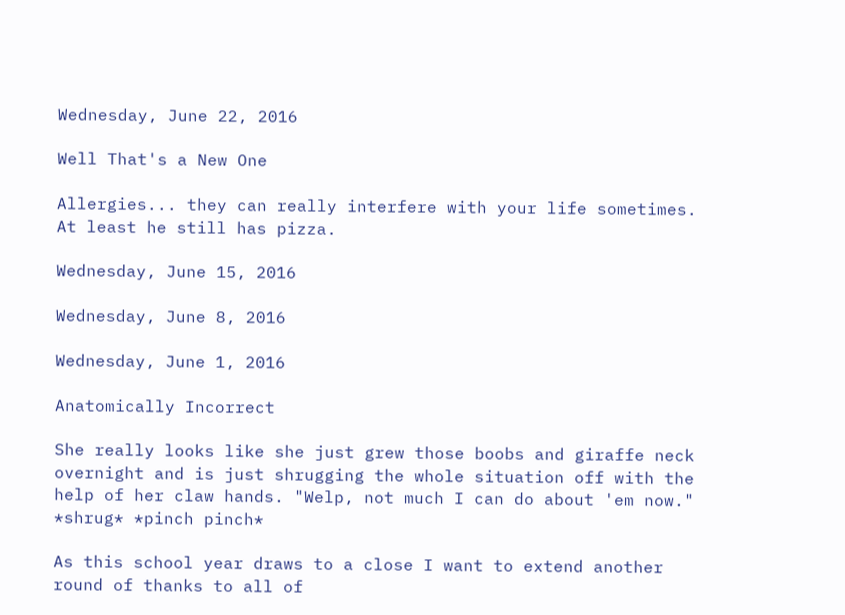Wednesday, June 22, 2016

Well That's a New One

Allergies... they can really interfere with your life sometimes.
At least he still has pizza.

Wednesday, June 15, 2016

Wednesday, June 8, 2016

Wednesday, June 1, 2016

Anatomically Incorrect

She really looks like she just grew those boobs and giraffe neck overnight and is just shrugging the whole situation off with the help of her claw hands. "Welp, not much I can do about 'em now." *shrug* *pinch pinch*

As this school year draws to a close I want to extend another round of thanks to all of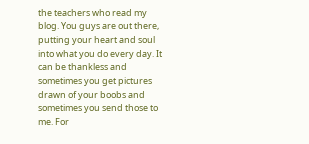the teachers who read my blog. You guys are out there, putting your heart and soul into what you do every day. It can be thankless and sometimes you get pictures drawn of your boobs and sometimes you send those to me. For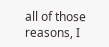all of those reasons, I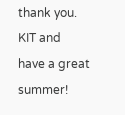thank you.  KIT and have a great summer!